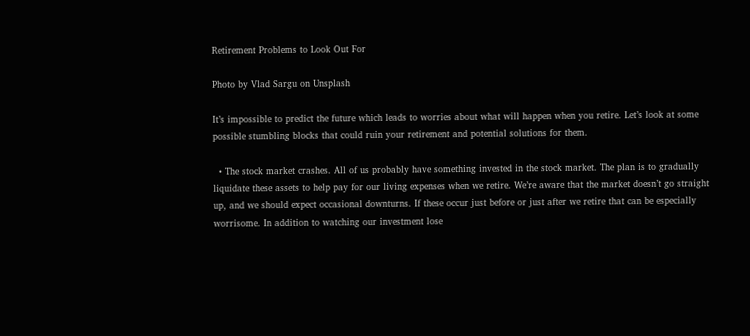Retirement Problems to Look Out For

Photo by Vlad Sargu on Unsplash

It’s impossible to predict the future which leads to worries about what will happen when you retire. Let’s look at some possible stumbling blocks that could ruin your retirement and potential solutions for them.

  • The stock market crashes. All of us probably have something invested in the stock market. The plan is to gradually liquidate these assets to help pay for our living expenses when we retire. We’re aware that the market doesn’t go straight up, and we should expect occasional downturns. If these occur just before or just after we retire that can be especially worrisome. In addition to watching our investment lose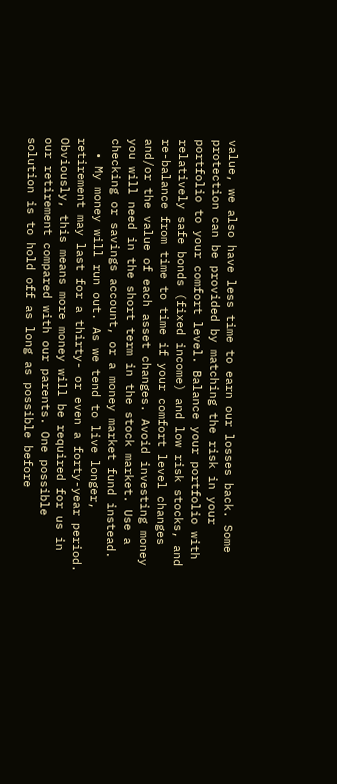value, we also have less time to earn our losses back. Some protection can be provided by matching the risk in your portfolio to your comfort level. Balance your portfolio with relatively safe bonds (fixed income) and low risk stocks, and re-balance from time to time if your comfort level changes and/or the value of each asset changes. Avoid investing money you will need in the short term in the stock market. Use a checking or savings account, or a money market fund instead.
  • My money will run out. As we tend to live longer, retirement may last for a thirty- or even a forty-year period. Obviously, this means more money will be required for us in our retirement compared with our parents. One possible solution is to hold off as long as possible before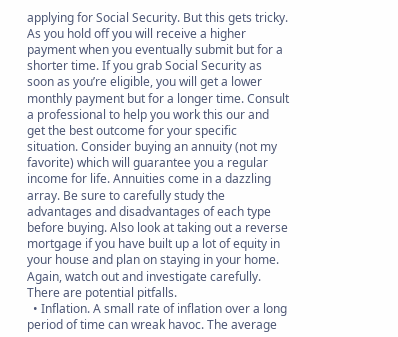applying for Social Security. But this gets tricky. As you hold off you will receive a higher payment when you eventually submit but for a shorter time. If you grab Social Security as soon as you’re eligible, you will get a lower monthly payment but for a longer time. Consult a professional to help you work this our and get the best outcome for your specific situation. Consider buying an annuity (not my favorite) which will guarantee you a regular income for life. Annuities come in a dazzling array. Be sure to carefully study the advantages and disadvantages of each type before buying. Also look at taking out a reverse mortgage if you have built up a lot of equity in your house and plan on staying in your home. Again, watch out and investigate carefully. There are potential pitfalls.
  • Inflation. A small rate of inflation over a long period of time can wreak havoc. The average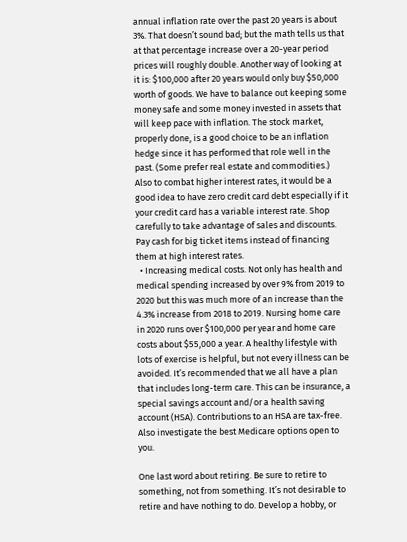annual inflation rate over the past 20 years is about 3%. That doesn’t sound bad; but the math tells us that at that percentage increase over a 20-year period prices will roughly double. Another way of looking at it is: $100,000 after 20 years would only buy $50,000 worth of goods. We have to balance out keeping some money safe and some money invested in assets that will keep pace with inflation. The stock market, properly done, is a good choice to be an inflation hedge since it has performed that role well in the past. (Some prefer real estate and commodities.) Also to combat higher interest rates, it would be a good idea to have zero credit card debt especially if it your credit card has a variable interest rate. Shop carefully to take advantage of sales and discounts. Pay cash for big ticket items instead of financing them at high interest rates.
  • Increasing medical costs. Not only has health and medical spending increased by over 9% from 2019 to 2020 but this was much more of an increase than the 4.3% increase from 2018 to 2019. Nursing home care in 2020 runs over $100,000 per year and home care costs about $55,000 a year. A healthy lifestyle with lots of exercise is helpful, but not every illness can be avoided. It’s recommended that we all have a plan that includes long-term care. This can be insurance, a special savings account and/or a health saving account (HSA). Contributions to an HSA are tax-free. Also investigate the best Medicare options open to you.

One last word about retiring. Be sure to retire to something, not from something. It’s not desirable to retire and have nothing to do. Develop a hobby, or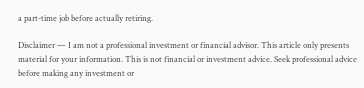a part-time job before actually retiring.

Disclaimer — I am not a professional investment or financial advisor. This article only presents material for your information. This is not financial or investment advice. Seek professional advice before making any investment or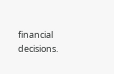financial decisions.